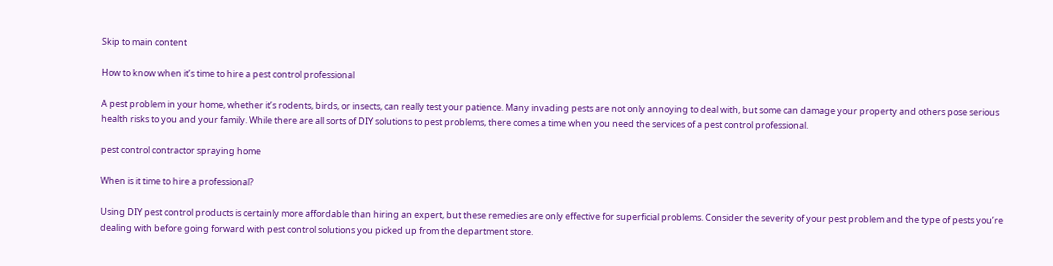Skip to main content

How to know when it’s time to hire a pest control professional

A pest problem in your home, whether it’s rodents, birds, or insects, can really test your patience. Many invading pests are not only annoying to deal with, but some can damage your property and others pose serious health risks to you and your family. While there are all sorts of DIY solutions to pest problems, there comes a time when you need the services of a pest control professional.

pest control contractor spraying home

When is it time to hire a professional?

Using DIY pest control products is certainly more affordable than hiring an expert, but these remedies are only effective for superficial problems. Consider the severity of your pest problem and the type of pests you’re dealing with before going forward with pest control solutions you picked up from the department store.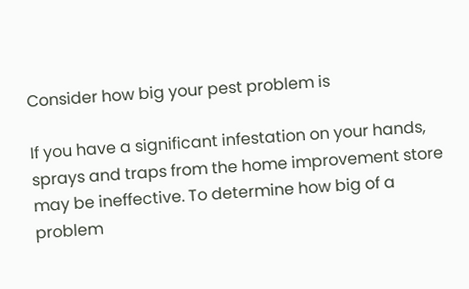Consider how big your pest problem is

If you have a significant infestation on your hands, sprays and traps from the home improvement store may be ineffective. To determine how big of a problem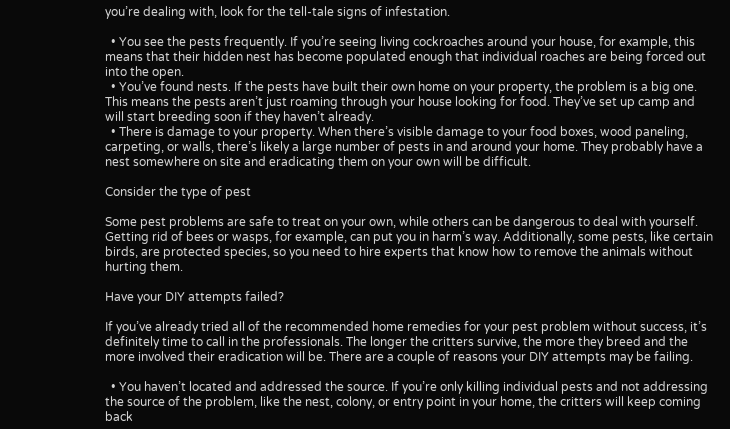you’re dealing with, look for the tell-tale signs of infestation.

  • You see the pests frequently. If you’re seeing living cockroaches around your house, for example, this means that their hidden nest has become populated enough that individual roaches are being forced out into the open.
  • You’ve found nests. If the pests have built their own home on your property, the problem is a big one. This means the pests aren’t just roaming through your house looking for food. They’ve set up camp and will start breeding soon if they haven’t already.
  • There is damage to your property. When there’s visible damage to your food boxes, wood paneling, carpeting, or walls, there’s likely a large number of pests in and around your home. They probably have a nest somewhere on site and eradicating them on your own will be difficult.

Consider the type of pest

Some pest problems are safe to treat on your own, while others can be dangerous to deal with yourself. Getting rid of bees or wasps, for example, can put you in harm’s way. Additionally, some pests, like certain birds, are protected species, so you need to hire experts that know how to remove the animals without hurting them.

Have your DIY attempts failed?

If you’ve already tried all of the recommended home remedies for your pest problem without success, it’s definitely time to call in the professionals. The longer the critters survive, the more they breed and the more involved their eradication will be. There are a couple of reasons your DIY attempts may be failing.

  • You haven’t located and addressed the source. If you’re only killing individual pests and not addressing the source of the problem, like the nest, colony, or entry point in your home, the critters will keep coming back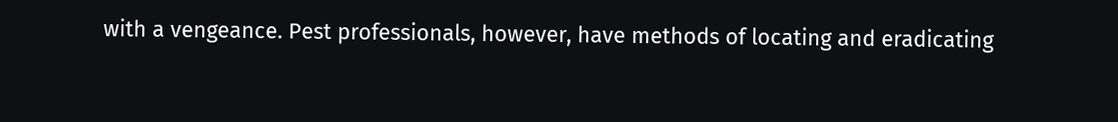with a vengeance. Pest professionals, however, have methods of locating and eradicating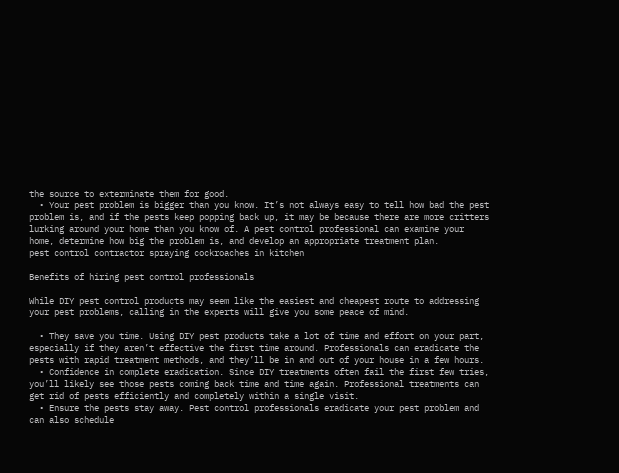the source to exterminate them for good.
  • Your pest problem is bigger than you know. It’s not always easy to tell how bad the pest problem is, and if the pests keep popping back up, it may be because there are more critters lurking around your home than you know of. A pest control professional can examine your home, determine how big the problem is, and develop an appropriate treatment plan.
pest control contractor spraying cockroaches in kitchen

Benefits of hiring pest control professionals

While DIY pest control products may seem like the easiest and cheapest route to addressing your pest problems, calling in the experts will give you some peace of mind.

  • They save you time. Using DIY pest products take a lot of time and effort on your part, especially if they aren’t effective the first time around. Professionals can eradicate the pests with rapid treatment methods, and they’ll be in and out of your house in a few hours.
  • Confidence in complete eradication. Since DIY treatments often fail the first few tries, you’ll likely see those pests coming back time and time again. Professional treatments can get rid of pests efficiently and completely within a single visit.
  • Ensure the pests stay away. Pest control professionals eradicate your pest problem and can also schedule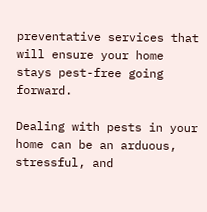preventative services that will ensure your home stays pest-free going forward.

Dealing with pests in your home can be an arduous, stressful, and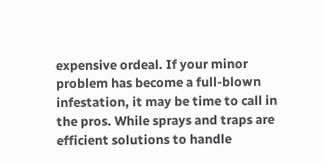expensive ordeal. If your minor problem has become a full-blown infestation, it may be time to call in the pros. While sprays and traps are efficient solutions to handle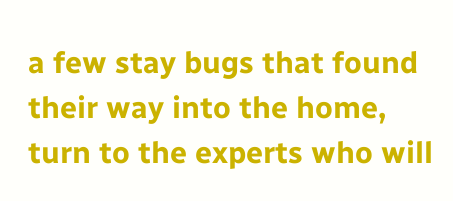a few stay bugs that found their way into the home, turn to the experts who will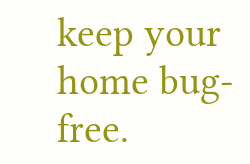keep your home bug-free.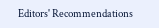Editors' Recommendations